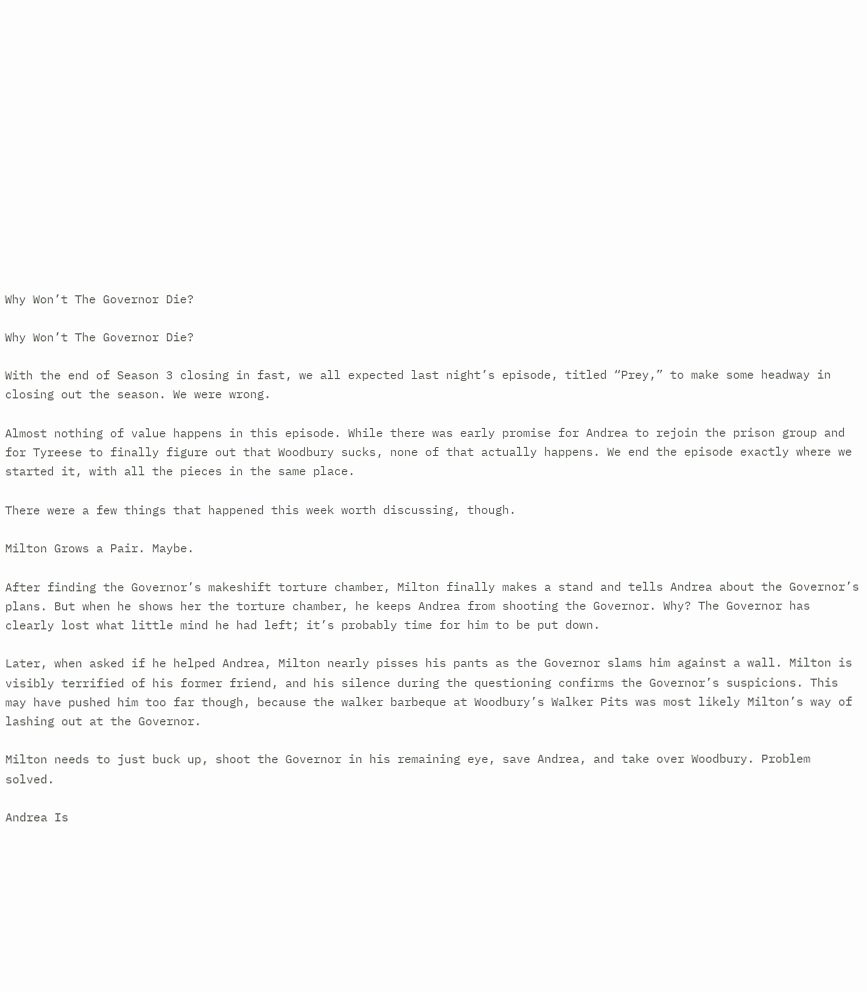Why Won’t The Governor Die?

Why Won’t The Governor Die?

With the end of Season 3 closing in fast, we all expected last night’s episode, titled “Prey,” to make some headway in closing out the season. We were wrong.

Almost nothing of value happens in this episode. While there was early promise for Andrea to rejoin the prison group and for Tyreese to finally figure out that Woodbury sucks, none of that actually happens. We end the episode exactly where we started it, with all the pieces in the same place.

There were a few things that happened this week worth discussing, though.

Milton Grows a Pair. Maybe.

After finding the Governor’s makeshift torture chamber, Milton finally makes a stand and tells Andrea about the Governor’s plans. But when he shows her the torture chamber, he keeps Andrea from shooting the Governor. Why? The Governor has clearly lost what little mind he had left; it’s probably time for him to be put down.

Later, when asked if he helped Andrea, Milton nearly pisses his pants as the Governor slams him against a wall. Milton is visibly terrified of his former friend, and his silence during the questioning confirms the Governor’s suspicions. This may have pushed him too far though, because the walker barbeque at Woodbury’s Walker Pits was most likely Milton’s way of lashing out at the Governor.

Milton needs to just buck up, shoot the Governor in his remaining eye, save Andrea, and take over Woodbury. Problem solved.

Andrea Is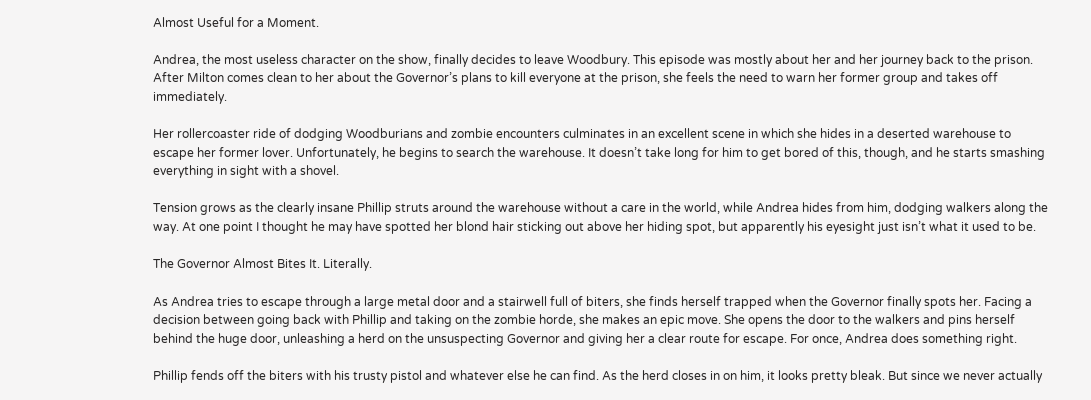Almost Useful for a Moment.

Andrea, the most useless character on the show, finally decides to leave Woodbury. This episode was mostly about her and her journey back to the prison. After Milton comes clean to her about the Governor’s plans to kill everyone at the prison, she feels the need to warn her former group and takes off immediately.

Her rollercoaster ride of dodging Woodburians and zombie encounters culminates in an excellent scene in which she hides in a deserted warehouse to escape her former lover. Unfortunately, he begins to search the warehouse. It doesn’t take long for him to get bored of this, though, and he starts smashing everything in sight with a shovel.

Tension grows as the clearly insane Phillip struts around the warehouse without a care in the world, while Andrea hides from him, dodging walkers along the way. At one point I thought he may have spotted her blond hair sticking out above her hiding spot, but apparently his eyesight just isn’t what it used to be.

The Governor Almost Bites It. Literally.

As Andrea tries to escape through a large metal door and a stairwell full of biters, she finds herself trapped when the Governor finally spots her. Facing a decision between going back with Phillip and taking on the zombie horde, she makes an epic move. She opens the door to the walkers and pins herself behind the huge door, unleashing a herd on the unsuspecting Governor and giving her a clear route for escape. For once, Andrea does something right.

Phillip fends off the biters with his trusty pistol and whatever else he can find. As the herd closes in on him, it looks pretty bleak. But since we never actually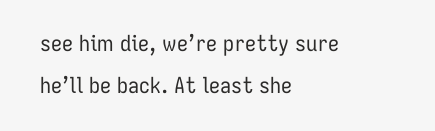see him die, we’re pretty sure he’ll be back. At least she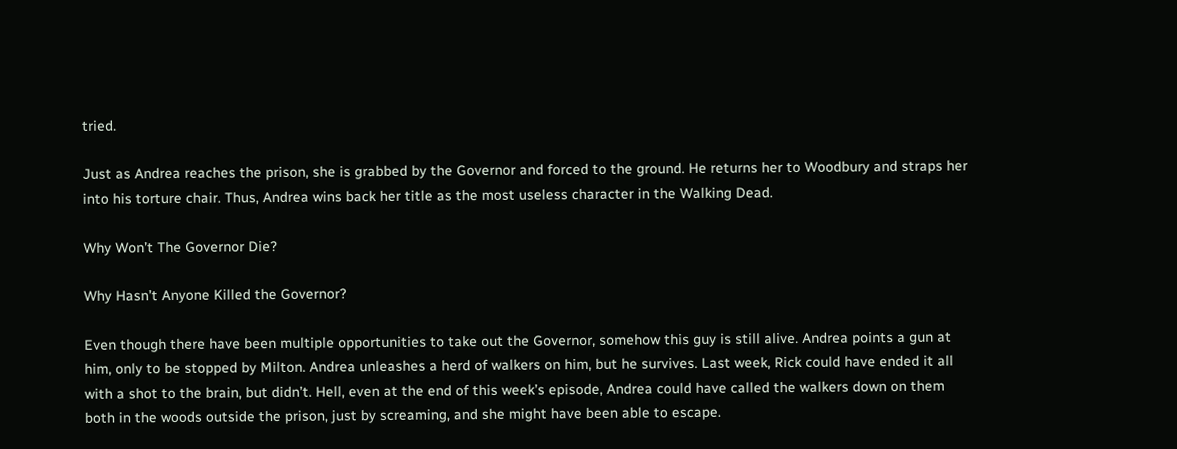tried.

Just as Andrea reaches the prison, she is grabbed by the Governor and forced to the ground. He returns her to Woodbury and straps her into his torture chair. Thus, Andrea wins back her title as the most useless character in the Walking Dead.

Why Won’t The Governor Die?

Why Hasn’t Anyone Killed the Governor?

Even though there have been multiple opportunities to take out the Governor, somehow this guy is still alive. Andrea points a gun at him, only to be stopped by Milton. Andrea unleashes a herd of walkers on him, but he survives. Last week, Rick could have ended it all with a shot to the brain, but didn’t. Hell, even at the end of this week’s episode, Andrea could have called the walkers down on them both in the woods outside the prison, just by screaming, and she might have been able to escape.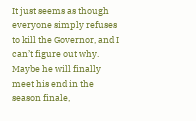It just seems as though everyone simply refuses to kill the Governor, and I can’t figure out why. Maybe he will finally meet his end in the season finale,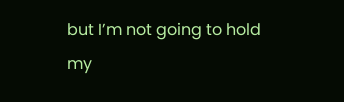but I’m not going to hold my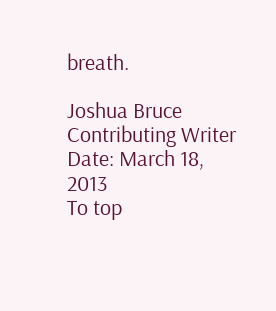breath.

Joshua Bruce
Contributing Writer
Date: March 18, 2013
To top